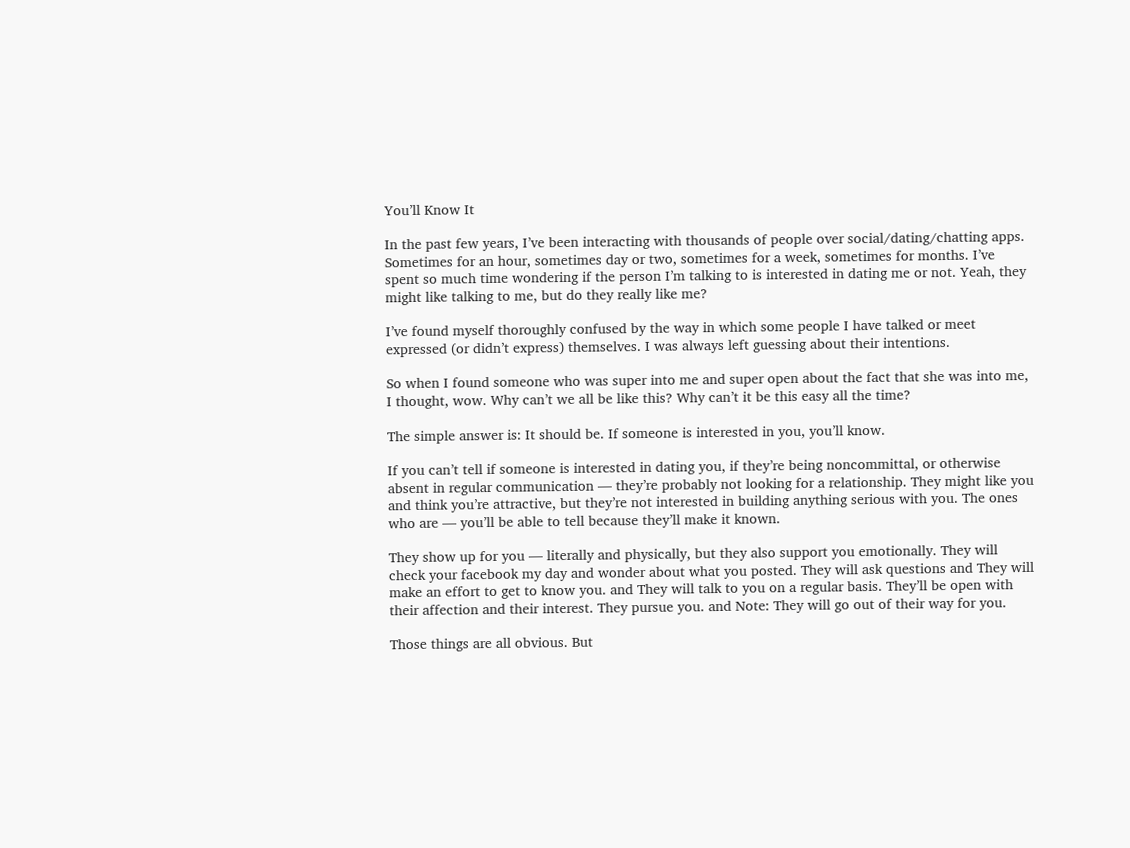You’ll Know It

In the past few years, I’ve been interacting with thousands of people over social/dating/chatting apps. Sometimes for an hour, sometimes day or two, sometimes for a week, sometimes for months. I’ve spent so much time wondering if the person I’m talking to is interested in dating me or not. Yeah, they might like talking to me, but do they really like me?

I’ve found myself thoroughly confused by the way in which some people I have talked or meet expressed (or didn’t express) themselves. I was always left guessing about their intentions.

So when I found someone who was super into me and super open about the fact that she was into me, I thought, wow. Why can’t we all be like this? Why can’t it be this easy all the time?

The simple answer is: It should be. If someone is interested in you, you’ll know.

If you can’t tell if someone is interested in dating you, if they’re being noncommittal, or otherwise absent in regular communication — they’re probably not looking for a relationship. They might like you and think you’re attractive, but they’re not interested in building anything serious with you. The ones who are — you’ll be able to tell because they’ll make it known.

They show up for you — literally and physically, but they also support you emotionally. They will check your facebook my day and wonder about what you posted. They will ask questions and They will make an effort to get to know you. and They will talk to you on a regular basis. They’ll be open with their affection and their interest. They pursue you. and Note: They will go out of their way for you.

Those things are all obvious. But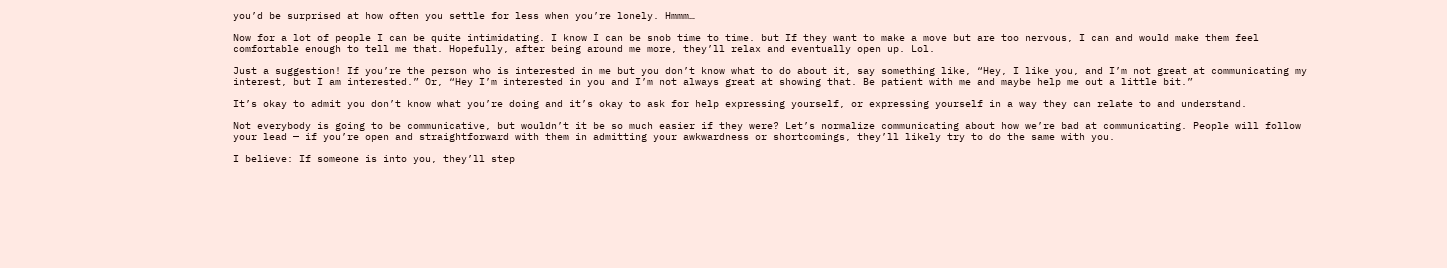you’d be surprised at how often you settle for less when you’re lonely. Hmmm…

Now for a lot of people I can be quite intimidating. I know I can be snob time to time. but If they want to make a move but are too nervous, I can and would make them feel comfortable enough to tell me that. Hopefully, after being around me more, they’ll relax and eventually open up. Lol.

Just a suggestion! If you’re the person who is interested in me but you don’t know what to do about it, say something like, “Hey, I like you, and I’m not great at communicating my interest, but I am interested.” Or, “Hey I’m interested in you and I’m not always great at showing that. Be patient with me and maybe help me out a little bit.”

It’s okay to admit you don’t know what you’re doing and it’s okay to ask for help expressing yourself, or expressing yourself in a way they can relate to and understand.

Not everybody is going to be communicative, but wouldn’t it be so much easier if they were? Let’s normalize communicating about how we’re bad at communicating. People will follow your lead — if you’re open and straightforward with them in admitting your awkwardness or shortcomings, they’ll likely try to do the same with you.

I believe: If someone is into you, they’ll step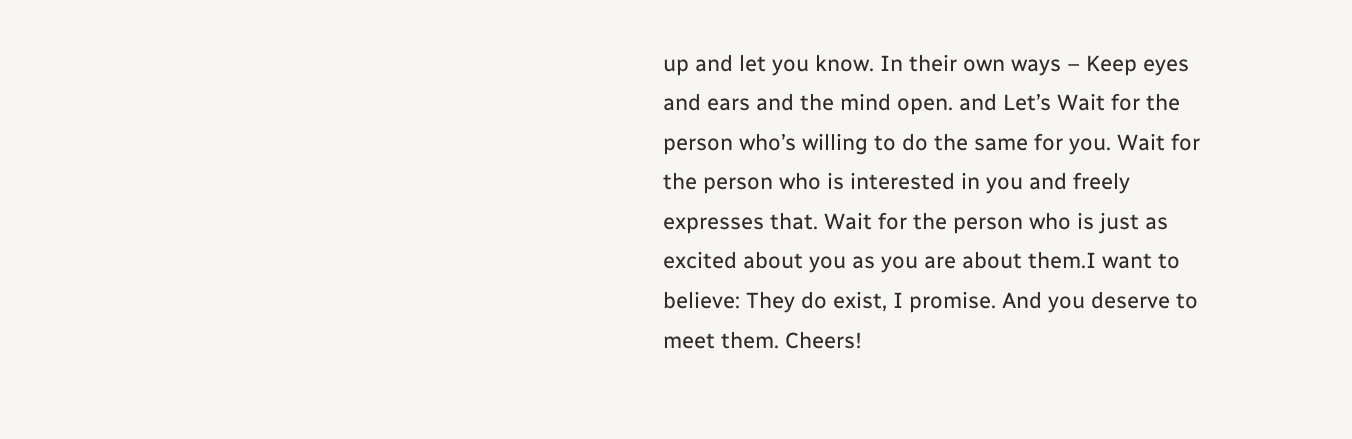up and let you know. In their own ways – Keep eyes and ears and the mind open. and Let’s Wait for the person who’s willing to do the same for you. Wait for the person who is interested in you and freely expresses that. Wait for the person who is just as excited about you as you are about them.I want to believe: They do exist, I promise. And you deserve to meet them. Cheers!